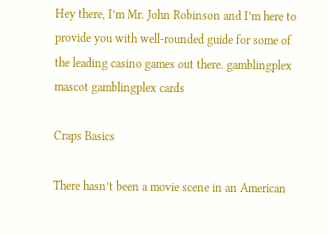Hey there, I’m Mr. John Robinson and I’m here to provide you with well-rounded guide for some of the leading casino games out there. gamblingplex mascot gamblingplex cards

Craps Basics

There hasn’t been a movie scene in an American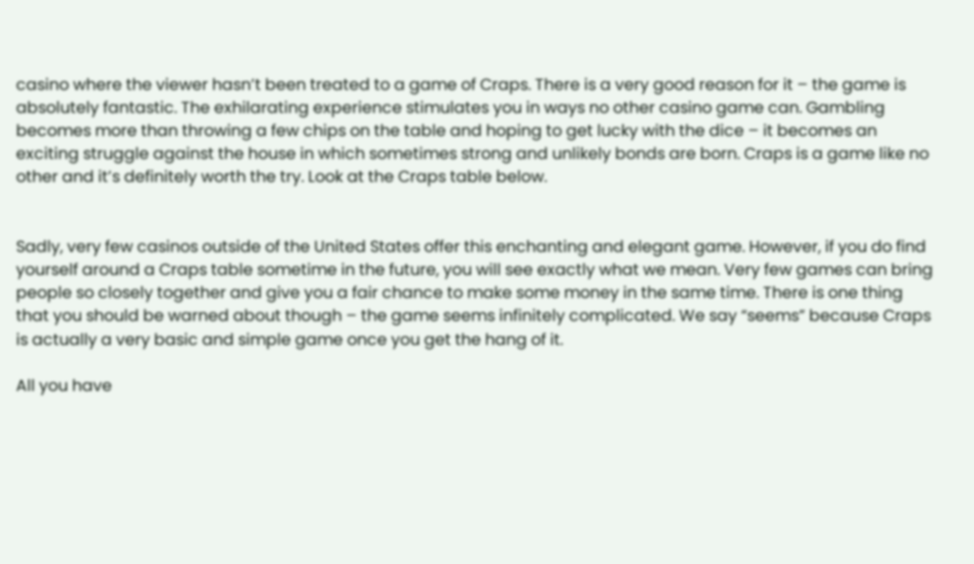casino where the viewer hasn’t been treated to a game of Craps. There is a very good reason for it – the game is absolutely fantastic. The exhilarating experience stimulates you in ways no other casino game can. Gambling becomes more than throwing a few chips on the table and hoping to get lucky with the dice – it becomes an exciting struggle against the house in which sometimes strong and unlikely bonds are born. Craps is a game like no other and it’s definitely worth the try. Look at the Craps table below.


Sadly, very few casinos outside of the United States offer this enchanting and elegant game. However, if you do find yourself around a Craps table sometime in the future, you will see exactly what we mean. Very few games can bring people so closely together and give you a fair chance to make some money in the same time. There is one thing that you should be warned about though – the game seems infinitely complicated. We say “seems” because Craps is actually a very basic and simple game once you get the hang of it.

All you have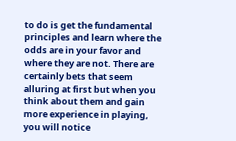to do is get the fundamental principles and learn where the odds are in your favor and where they are not. There are certainly bets that seem alluring at first but when you think about them and gain more experience in playing, you will notice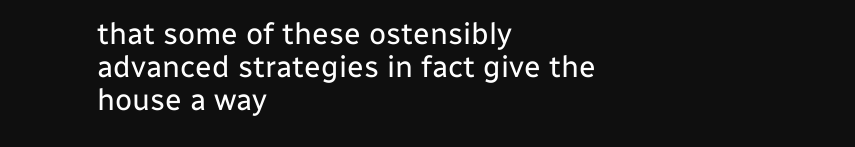that some of these ostensibly advanced strategies in fact give the house a way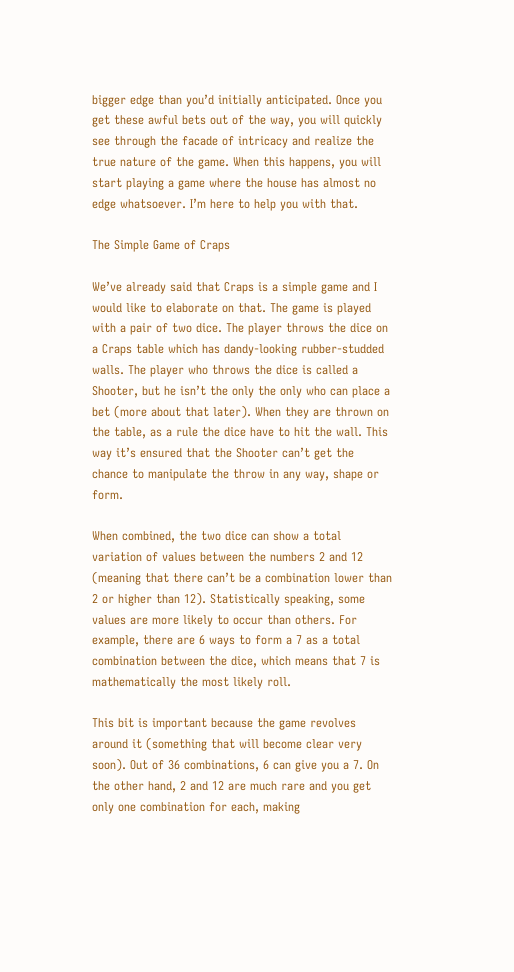bigger edge than you’d initially anticipated. Once you get these awful bets out of the way, you will quickly see through the facade of intricacy and realize the true nature of the game. When this happens, you will start playing a game where the house has almost no edge whatsoever. I’m here to help you with that.

The Simple Game of Craps

We’ve already said that Craps is a simple game and I would like to elaborate on that. The game is played with a pair of two dice. The player throws the dice on a Craps table which has dandy-looking rubber-studded walls. The player who throws the dice is called a Shooter, but he isn’t the only the only who can place a bet (more about that later). When they are thrown on the table, as a rule the dice have to hit the wall. This way it’s ensured that the Shooter can’t get the chance to manipulate the throw in any way, shape or form.

When combined, the two dice can show a total variation of values between the numbers 2 and 12 (meaning that there can’t be a combination lower than 2 or higher than 12). Statistically speaking, some values are more likely to occur than others. For example, there are 6 ways to form a 7 as a total combination between the dice, which means that 7 is mathematically the most likely roll.

This bit is important because the game revolves around it (something that will become clear very soon). Out of 36 combinations, 6 can give you a 7. On the other hand, 2 and 12 are much rare and you get only one combination for each, making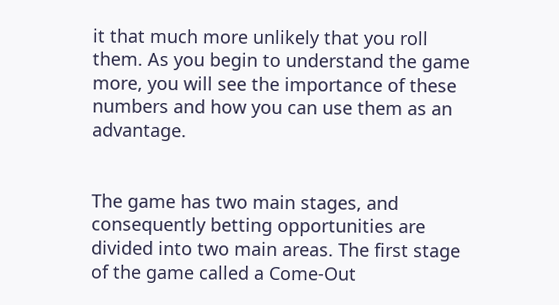it that much more unlikely that you roll them. As you begin to understand the game more, you will see the importance of these numbers and how you can use them as an advantage.


The game has two main stages, and consequently betting opportunities are divided into two main areas. The first stage of the game called a Come-Out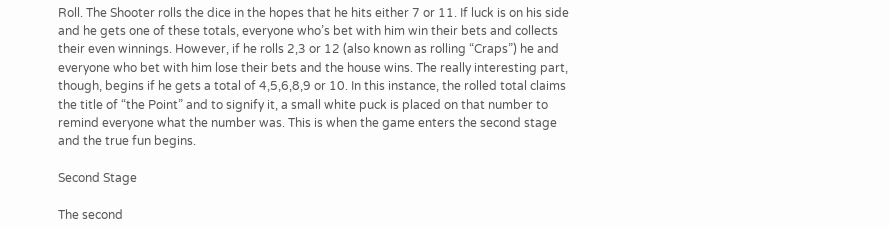Roll. The Shooter rolls the dice in the hopes that he hits either 7 or 11. If luck is on his side and he gets one of these totals, everyone who’s bet with him win their bets and collects their even winnings. However, if he rolls 2,3 or 12 (also known as rolling “Craps”) he and everyone who bet with him lose their bets and the house wins. The really interesting part, though, begins if he gets a total of 4,5,6,8,9 or 10. In this instance, the rolled total claims the title of “the Point” and to signify it, a small white puck is placed on that number to remind everyone what the number was. This is when the game enters the second stage and the true fun begins.

Second Stage

The second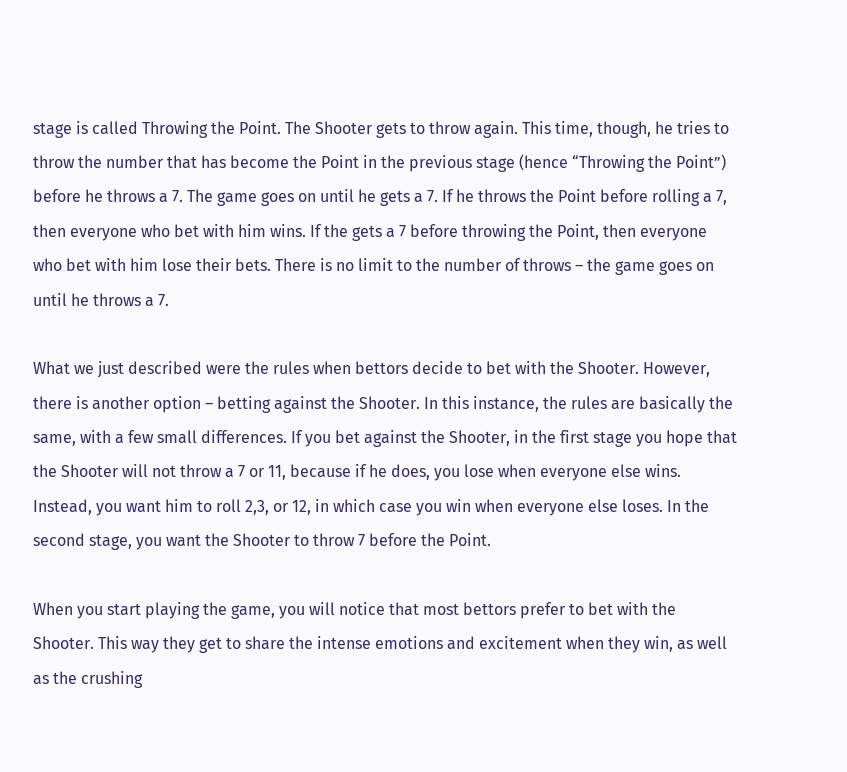stage is called Throwing the Point. The Shooter gets to throw again. This time, though, he tries to throw the number that has become the Point in the previous stage (hence “Throwing the Point”) before he throws a 7. The game goes on until he gets a 7. If he throws the Point before rolling a 7, then everyone who bet with him wins. If the gets a 7 before throwing the Point, then everyone who bet with him lose their bets. There is no limit to the number of throws – the game goes on until he throws a 7.

What we just described were the rules when bettors decide to bet with the Shooter. However, there is another option – betting against the Shooter. In this instance, the rules are basically the same, with a few small differences. If you bet against the Shooter, in the first stage you hope that the Shooter will not throw a 7 or 11, because if he does, you lose when everyone else wins. Instead, you want him to roll 2,3, or 12, in which case you win when everyone else loses. In the second stage, you want the Shooter to throw 7 before the Point.

When you start playing the game, you will notice that most bettors prefer to bet with the Shooter. This way they get to share the intense emotions and excitement when they win, as well as the crushing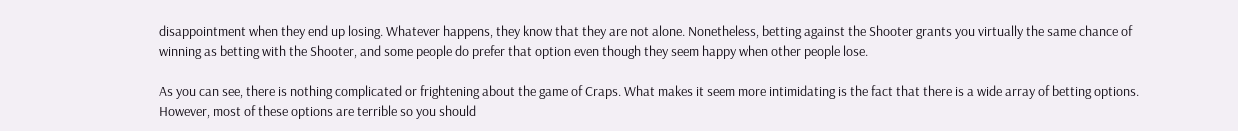disappointment when they end up losing. Whatever happens, they know that they are not alone. Nonetheless, betting against the Shooter grants you virtually the same chance of winning as betting with the Shooter, and some people do prefer that option even though they seem happy when other people lose.

As you can see, there is nothing complicated or frightening about the game of Craps. What makes it seem more intimidating is the fact that there is a wide array of betting options. However, most of these options are terrible so you should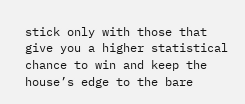stick only with those that give you a higher statistical chance to win and keep the house’s edge to the bare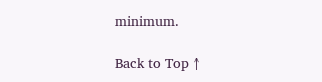minimum.

Back to Top ↑